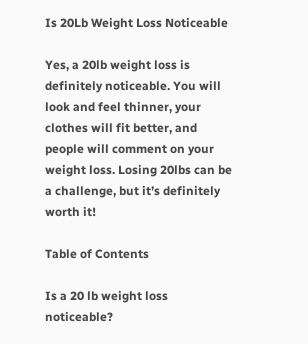Is 20Lb Weight Loss Noticeable

Yes, a 20lb weight loss is definitely noticeable. You will look and feel thinner, your clothes will fit better, and people will comment on your weight loss. Losing 20lbs can be a challenge, but it’s definitely worth it!

Table of Contents

Is a 20 lb weight loss noticeable?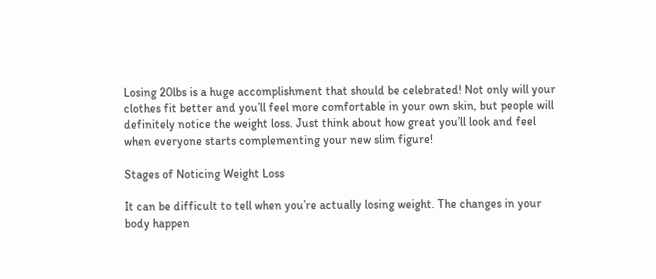Losing 20lbs is a huge accomplishment that should be celebrated! Not only will your clothes fit better and you’ll feel more comfortable in your own skin, but people will definitely notice the weight loss. Just think about how great you’ll look and feel when everyone starts complementing your new slim figure!

Stages of Noticing Weight Loss

It can be difficult to tell when you’re actually losing weight. The changes in your body happen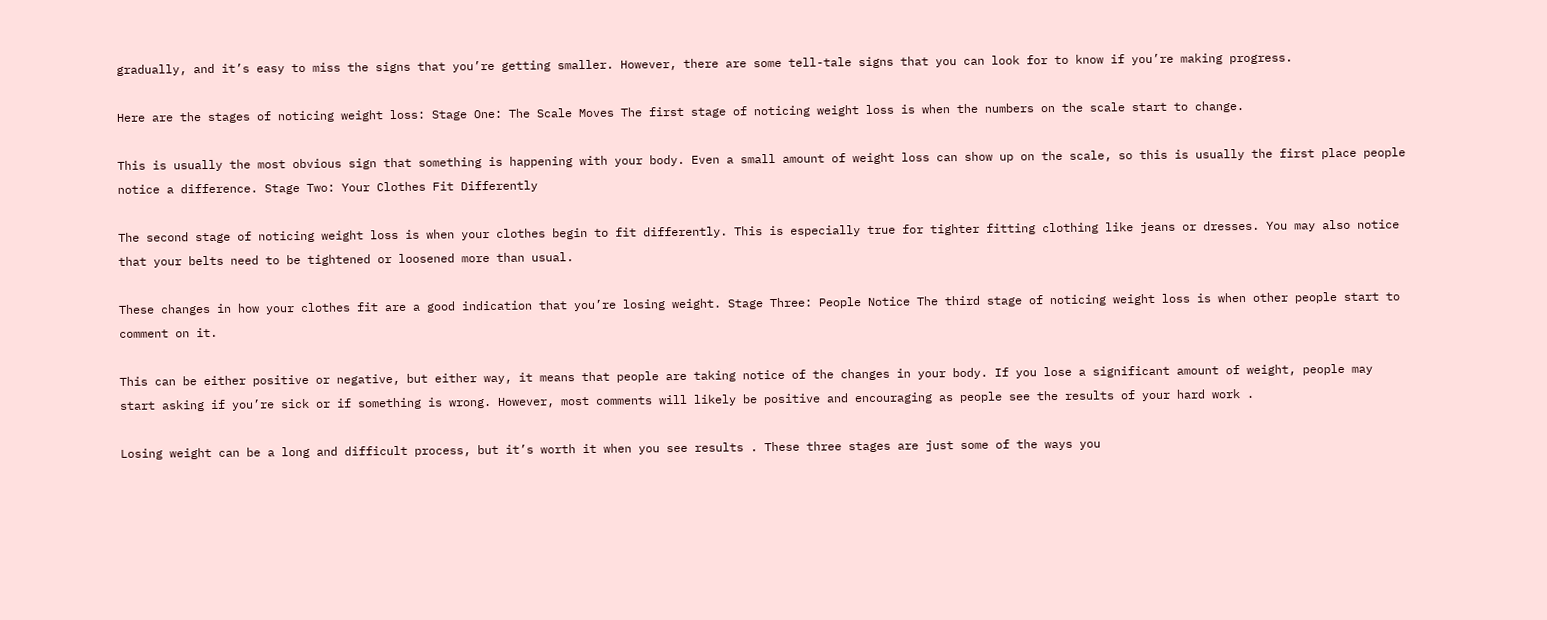gradually, and it’s easy to miss the signs that you’re getting smaller. However, there are some tell-tale signs that you can look for to know if you’re making progress.

Here are the stages of noticing weight loss: Stage One: The Scale Moves The first stage of noticing weight loss is when the numbers on the scale start to change.

This is usually the most obvious sign that something is happening with your body. Even a small amount of weight loss can show up on the scale, so this is usually the first place people notice a difference. Stage Two: Your Clothes Fit Differently

The second stage of noticing weight loss is when your clothes begin to fit differently. This is especially true for tighter fitting clothing like jeans or dresses. You may also notice that your belts need to be tightened or loosened more than usual.

These changes in how your clothes fit are a good indication that you’re losing weight. Stage Three: People Notice The third stage of noticing weight loss is when other people start to comment on it.

This can be either positive or negative, but either way, it means that people are taking notice of the changes in your body. If you lose a significant amount of weight, people may start asking if you’re sick or if something is wrong. However, most comments will likely be positive and encouraging as people see the results of your hard work .

Losing weight can be a long and difficult process, but it’s worth it when you see results . These three stages are just some of the ways you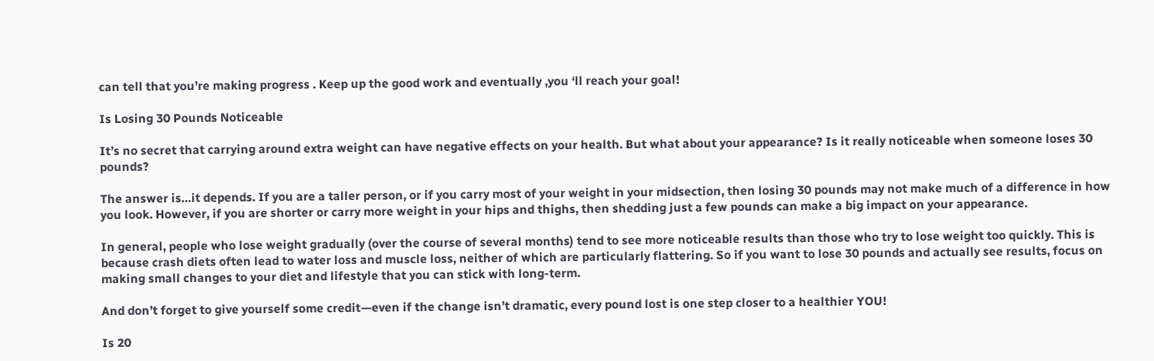can tell that you’re making progress . Keep up the good work and eventually ,you ‘ll reach your goal!

Is Losing 30 Pounds Noticeable

It’s no secret that carrying around extra weight can have negative effects on your health. But what about your appearance? Is it really noticeable when someone loses 30 pounds?

The answer is…it depends. If you are a taller person, or if you carry most of your weight in your midsection, then losing 30 pounds may not make much of a difference in how you look. However, if you are shorter or carry more weight in your hips and thighs, then shedding just a few pounds can make a big impact on your appearance.

In general, people who lose weight gradually (over the course of several months) tend to see more noticeable results than those who try to lose weight too quickly. This is because crash diets often lead to water loss and muscle loss, neither of which are particularly flattering. So if you want to lose 30 pounds and actually see results, focus on making small changes to your diet and lifestyle that you can stick with long-term.

And don’t forget to give yourself some credit—even if the change isn’t dramatic, every pound lost is one step closer to a healthier YOU!

Is 20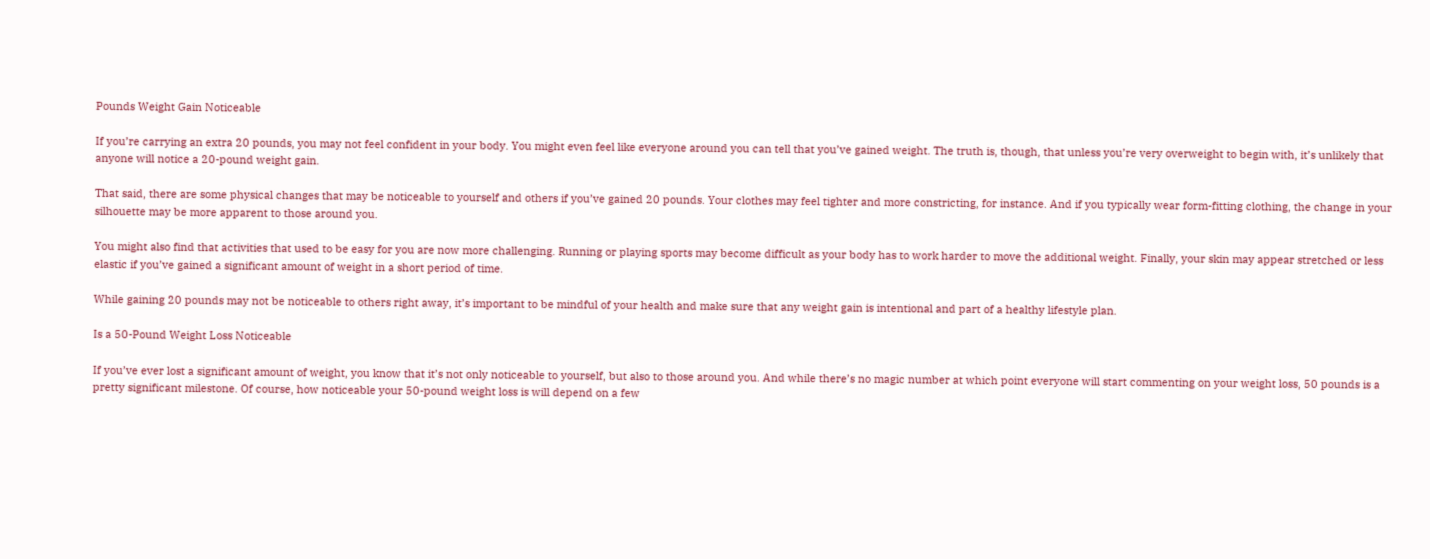Pounds Weight Gain Noticeable

If you’re carrying an extra 20 pounds, you may not feel confident in your body. You might even feel like everyone around you can tell that you’ve gained weight. The truth is, though, that unless you’re very overweight to begin with, it’s unlikely that anyone will notice a 20-pound weight gain.

That said, there are some physical changes that may be noticeable to yourself and others if you’ve gained 20 pounds. Your clothes may feel tighter and more constricting, for instance. And if you typically wear form-fitting clothing, the change in your silhouette may be more apparent to those around you.

You might also find that activities that used to be easy for you are now more challenging. Running or playing sports may become difficult as your body has to work harder to move the additional weight. Finally, your skin may appear stretched or less elastic if you’ve gained a significant amount of weight in a short period of time.

While gaining 20 pounds may not be noticeable to others right away, it’s important to be mindful of your health and make sure that any weight gain is intentional and part of a healthy lifestyle plan.

Is a 50-Pound Weight Loss Noticeable

If you’ve ever lost a significant amount of weight, you know that it’s not only noticeable to yourself, but also to those around you. And while there’s no magic number at which point everyone will start commenting on your weight loss, 50 pounds is a pretty significant milestone. Of course, how noticeable your 50-pound weight loss is will depend on a few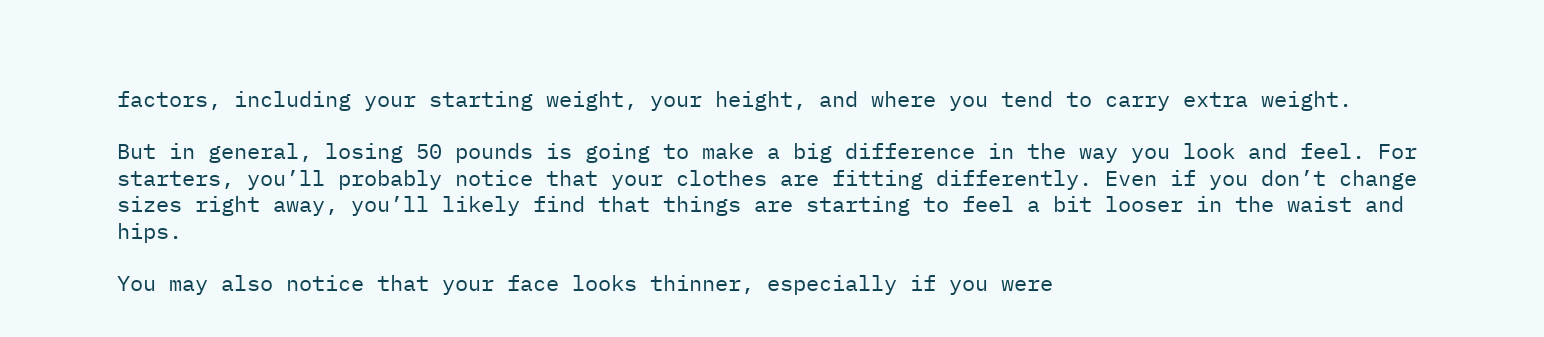factors, including your starting weight, your height, and where you tend to carry extra weight.

But in general, losing 50 pounds is going to make a big difference in the way you look and feel. For starters, you’ll probably notice that your clothes are fitting differently. Even if you don’t change sizes right away, you’ll likely find that things are starting to feel a bit looser in the waist and hips.

You may also notice that your face looks thinner, especially if you were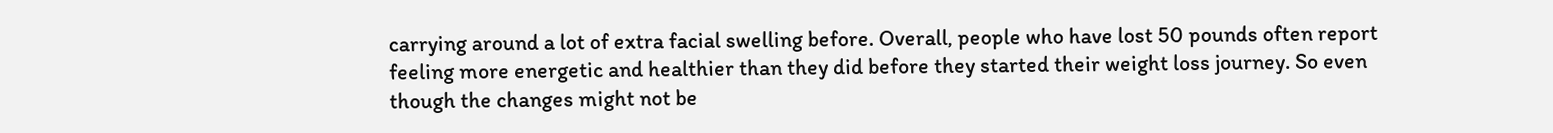carrying around a lot of extra facial swelling before. Overall, people who have lost 50 pounds often report feeling more energetic and healthier than they did before they started their weight loss journey. So even though the changes might not be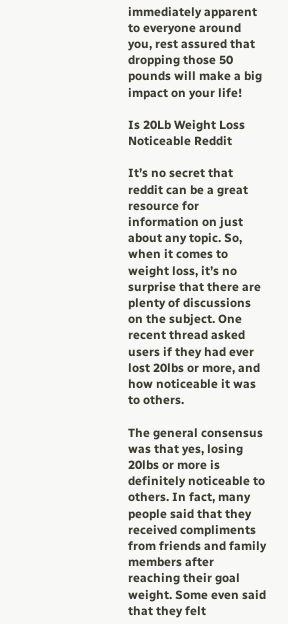immediately apparent to everyone around you, rest assured that dropping those 50 pounds will make a big impact on your life!

Is 20Lb Weight Loss Noticeable Reddit

It’s no secret that reddit can be a great resource for information on just about any topic. So, when it comes to weight loss, it’s no surprise that there are plenty of discussions on the subject. One recent thread asked users if they had ever lost 20lbs or more, and how noticeable it was to others.

The general consensus was that yes, losing 20lbs or more is definitely noticeable to others. In fact, many people said that they received compliments from friends and family members after reaching their goal weight. Some even said that they felt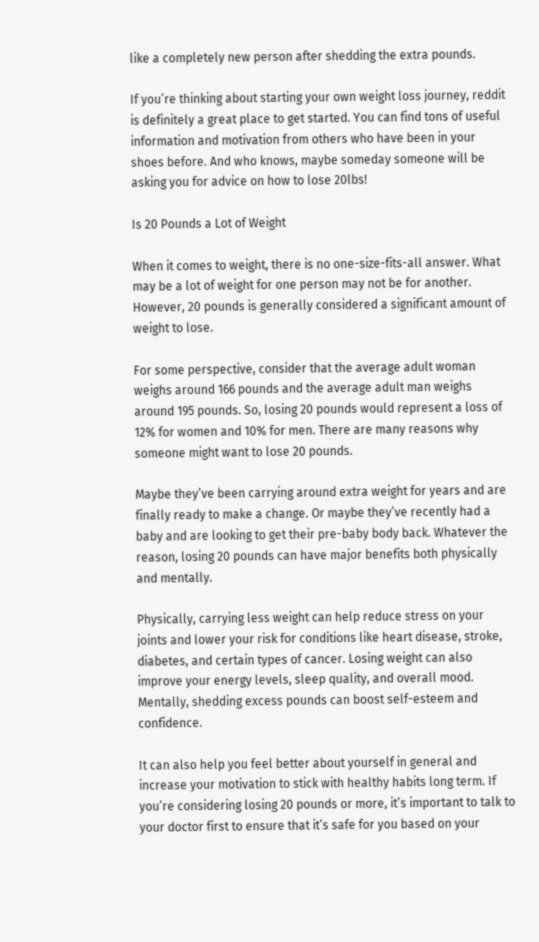like a completely new person after shedding the extra pounds.

If you’re thinking about starting your own weight loss journey, reddit is definitely a great place to get started. You can find tons of useful information and motivation from others who have been in your shoes before. And who knows, maybe someday someone will be asking you for advice on how to lose 20lbs!

Is 20 Pounds a Lot of Weight

When it comes to weight, there is no one-size-fits-all answer. What may be a lot of weight for one person may not be for another. However, 20 pounds is generally considered a significant amount of weight to lose.

For some perspective, consider that the average adult woman weighs around 166 pounds and the average adult man weighs around 195 pounds. So, losing 20 pounds would represent a loss of 12% for women and 10% for men. There are many reasons why someone might want to lose 20 pounds.

Maybe they’ve been carrying around extra weight for years and are finally ready to make a change. Or maybe they’ve recently had a baby and are looking to get their pre-baby body back. Whatever the reason, losing 20 pounds can have major benefits both physically and mentally.

Physically, carrying less weight can help reduce stress on your joints and lower your risk for conditions like heart disease, stroke, diabetes, and certain types of cancer. Losing weight can also improve your energy levels, sleep quality, and overall mood. Mentally, shedding excess pounds can boost self-esteem and confidence.

It can also help you feel better about yourself in general and increase your motivation to stick with healthy habits long term. If you’re considering losing 20 pounds or more, it’s important to talk to your doctor first to ensure that it’s safe for you based on your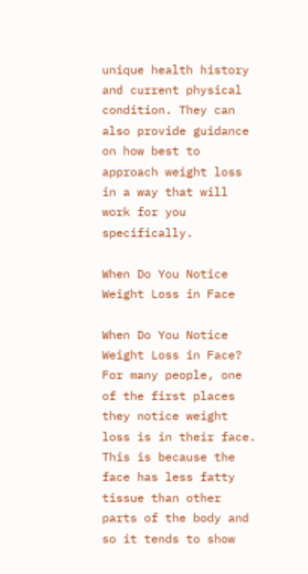unique health history and current physical condition. They can also provide guidance on how best to approach weight loss in a way that will work for you specifically.

When Do You Notice Weight Loss in Face

When Do You Notice Weight Loss in Face? For many people, one of the first places they notice weight loss is in their face. This is because the face has less fatty tissue than other parts of the body and so it tends to show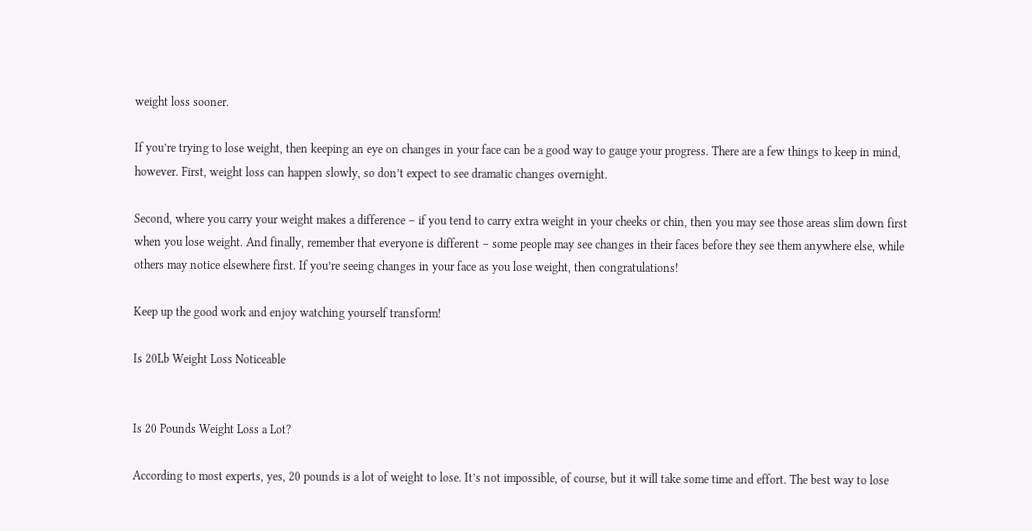weight loss sooner.

If you’re trying to lose weight, then keeping an eye on changes in your face can be a good way to gauge your progress. There are a few things to keep in mind, however. First, weight loss can happen slowly, so don’t expect to see dramatic changes overnight.

Second, where you carry your weight makes a difference – if you tend to carry extra weight in your cheeks or chin, then you may see those areas slim down first when you lose weight. And finally, remember that everyone is different – some people may see changes in their faces before they see them anywhere else, while others may notice elsewhere first. If you’re seeing changes in your face as you lose weight, then congratulations!

Keep up the good work and enjoy watching yourself transform!

Is 20Lb Weight Loss Noticeable


Is 20 Pounds Weight Loss a Lot?

According to most experts, yes, 20 pounds is a lot of weight to lose. It’s not impossible, of course, but it will take some time and effort. The best way to lose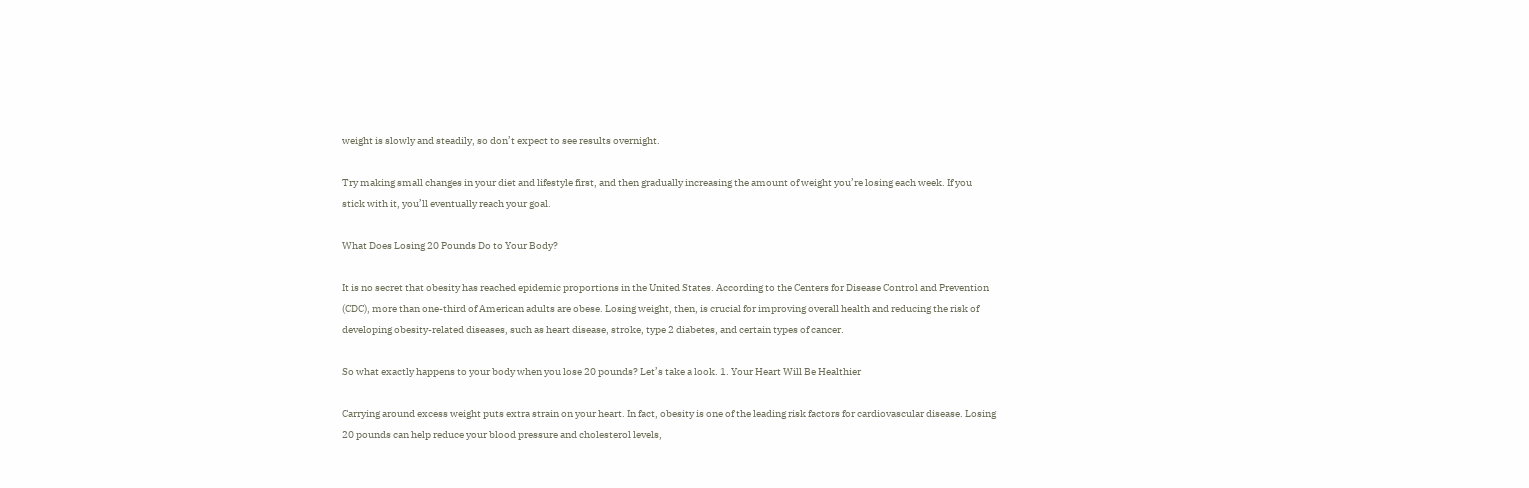weight is slowly and steadily, so don’t expect to see results overnight.

Try making small changes in your diet and lifestyle first, and then gradually increasing the amount of weight you’re losing each week. If you stick with it, you’ll eventually reach your goal.

What Does Losing 20 Pounds Do to Your Body?

It is no secret that obesity has reached epidemic proportions in the United States. According to the Centers for Disease Control and Prevention (CDC), more than one-third of American adults are obese. Losing weight, then, is crucial for improving overall health and reducing the risk of developing obesity-related diseases, such as heart disease, stroke, type 2 diabetes, and certain types of cancer.

So what exactly happens to your body when you lose 20 pounds? Let’s take a look. 1. Your Heart Will Be Healthier

Carrying around excess weight puts extra strain on your heart. In fact, obesity is one of the leading risk factors for cardiovascular disease. Losing 20 pounds can help reduce your blood pressure and cholesterol levels,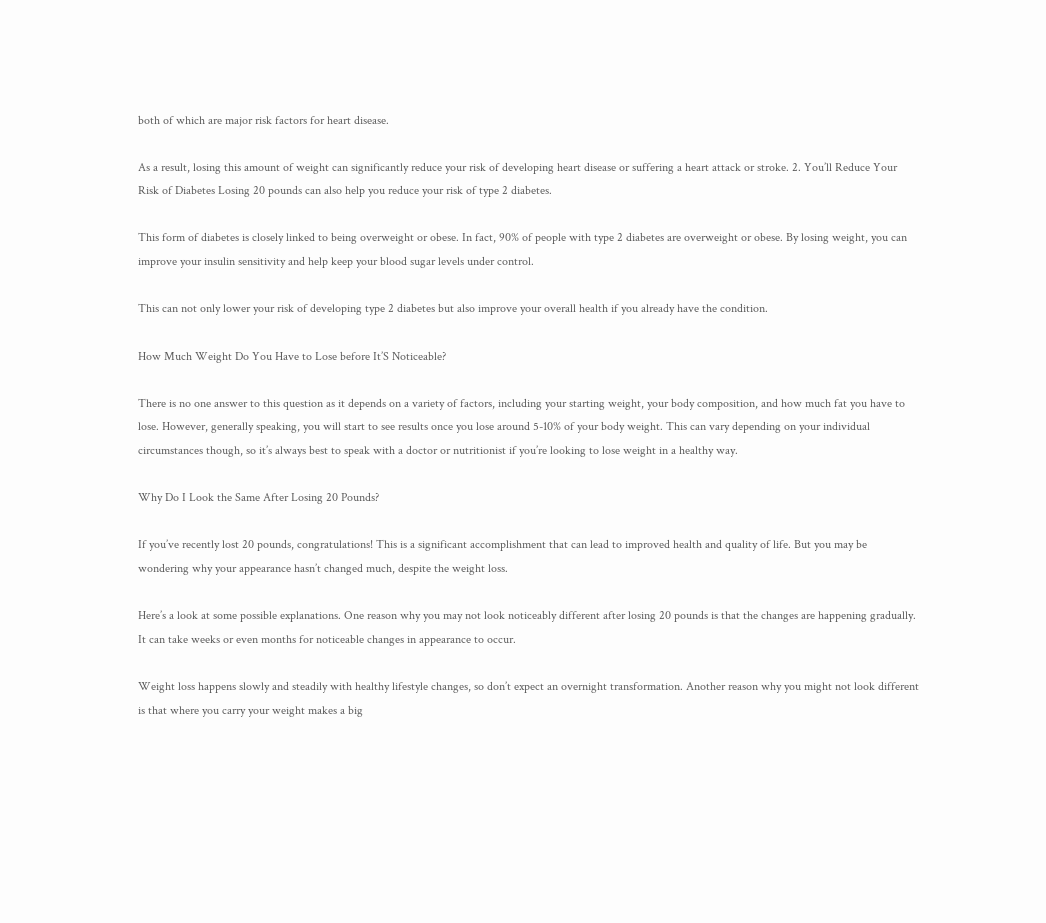both of which are major risk factors for heart disease.

As a result, losing this amount of weight can significantly reduce your risk of developing heart disease or suffering a heart attack or stroke. 2. You’ll Reduce Your Risk of Diabetes Losing 20 pounds can also help you reduce your risk of type 2 diabetes.

This form of diabetes is closely linked to being overweight or obese. In fact, 90% of people with type 2 diabetes are overweight or obese. By losing weight, you can improve your insulin sensitivity and help keep your blood sugar levels under control.

This can not only lower your risk of developing type 2 diabetes but also improve your overall health if you already have the condition.

How Much Weight Do You Have to Lose before It’S Noticeable?

There is no one answer to this question as it depends on a variety of factors, including your starting weight, your body composition, and how much fat you have to lose. However, generally speaking, you will start to see results once you lose around 5-10% of your body weight. This can vary depending on your individual circumstances though, so it’s always best to speak with a doctor or nutritionist if you’re looking to lose weight in a healthy way.

Why Do I Look the Same After Losing 20 Pounds?

If you’ve recently lost 20 pounds, congratulations! This is a significant accomplishment that can lead to improved health and quality of life. But you may be wondering why your appearance hasn’t changed much, despite the weight loss.

Here’s a look at some possible explanations. One reason why you may not look noticeably different after losing 20 pounds is that the changes are happening gradually. It can take weeks or even months for noticeable changes in appearance to occur.

Weight loss happens slowly and steadily with healthy lifestyle changes, so don’t expect an overnight transformation. Another reason why you might not look different is that where you carry your weight makes a big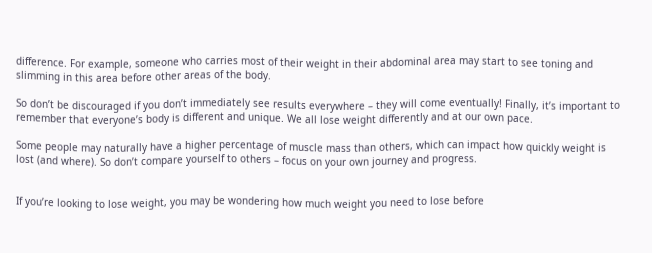difference. For example, someone who carries most of their weight in their abdominal area may start to see toning and slimming in this area before other areas of the body.

So don’t be discouraged if you don’t immediately see results everywhere – they will come eventually! Finally, it’s important to remember that everyone’s body is different and unique. We all lose weight differently and at our own pace.

Some people may naturally have a higher percentage of muscle mass than others, which can impact how quickly weight is lost (and where). So don’t compare yourself to others – focus on your own journey and progress.


If you’re looking to lose weight, you may be wondering how much weight you need to lose before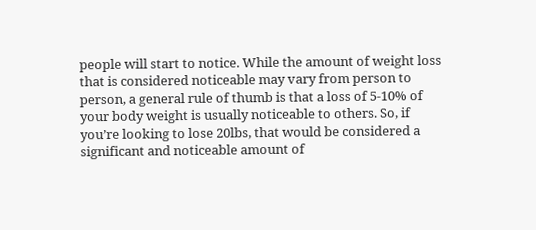people will start to notice. While the amount of weight loss that is considered noticeable may vary from person to person, a general rule of thumb is that a loss of 5-10% of your body weight is usually noticeable to others. So, if you’re looking to lose 20lbs, that would be considered a significant and noticeable amount of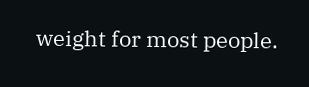weight for most people.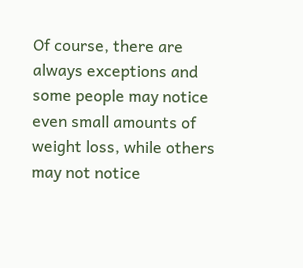Of course, there are always exceptions and some people may notice even small amounts of weight loss, while others may not notice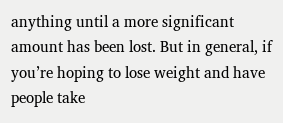anything until a more significant amount has been lost. But in general, if you’re hoping to lose weight and have people take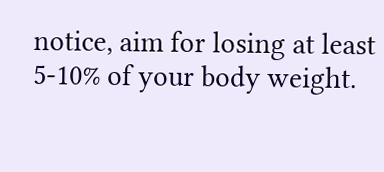notice, aim for losing at least 5-10% of your body weight.